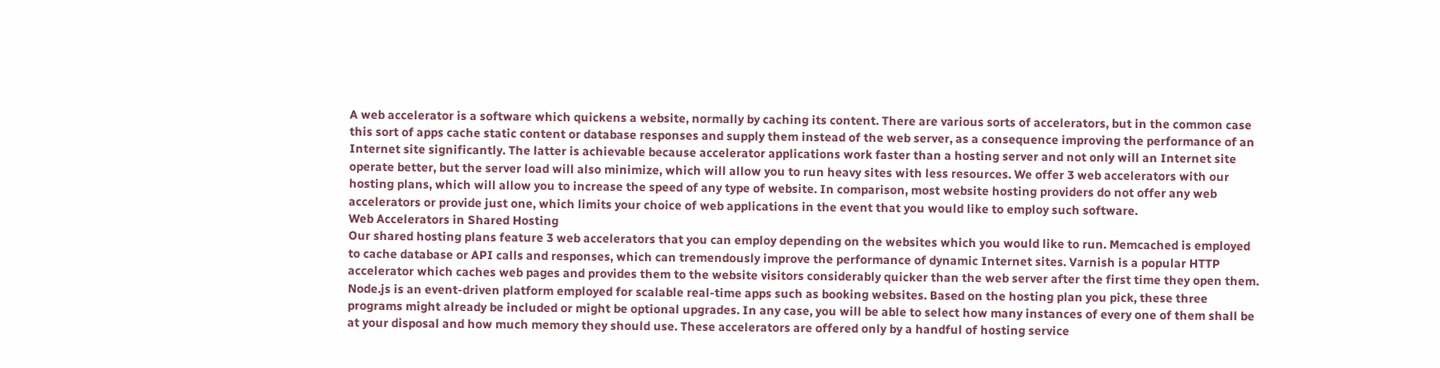A web accelerator is a software which quickens a website, normally by caching its content. There are various sorts of accelerators, but in the common case this sort of apps cache static content or database responses and supply them instead of the web server, as a consequence improving the performance of an Internet site significantly. The latter is achievable because accelerator applications work faster than a hosting server and not only will an Internet site operate better, but the server load will also minimize, which will allow you to run heavy sites with less resources. We offer 3 web accelerators with our hosting plans, which will allow you to increase the speed of any type of website. In comparison, most website hosting providers do not offer any web accelerators or provide just one, which limits your choice of web applications in the event that you would like to employ such software.
Web Accelerators in Shared Hosting
Our shared hosting plans feature 3 web accelerators that you can employ depending on the websites which you would like to run. Memcached is employed to cache database or API calls and responses, which can tremendously improve the performance of dynamic Internet sites. Varnish is a popular HTTP accelerator which caches web pages and provides them to the website visitors considerably quicker than the web server after the first time they open them. Node.js is an event-driven platform employed for scalable real-time apps such as booking websites. Based on the hosting plan you pick, these three programs might already be included or might be optional upgrades. In any case, you will be able to select how many instances of every one of them shall be at your disposal and how much memory they should use. These accelerators are offered only by a handful of hosting service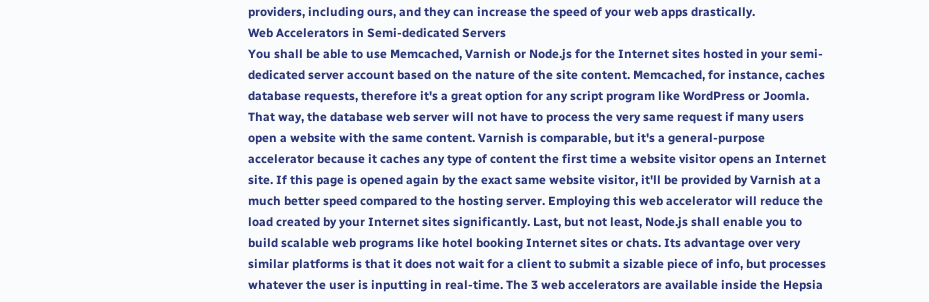providers, including ours, and they can increase the speed of your web apps drastically.
Web Accelerators in Semi-dedicated Servers
You shall be able to use Memcached, Varnish or Node.js for the Internet sites hosted in your semi-dedicated server account based on the nature of the site content. Memcached, for instance, caches database requests, therefore it's a great option for any script program like WordPress or Joomla. That way, the database web server will not have to process the very same request if many users open a website with the same content. Varnish is comparable, but it's a general-purpose accelerator because it caches any type of content the first time a website visitor opens an Internet site. If this page is opened again by the exact same website visitor, it'll be provided by Varnish at a much better speed compared to the hosting server. Employing this web accelerator will reduce the load created by your Internet sites significantly. Last, but not least, Node.js shall enable you to build scalable web programs like hotel booking Internet sites or chats. Its advantage over very similar platforms is that it does not wait for a client to submit a sizable piece of info, but processes whatever the user is inputting in real-time. The 3 web accelerators are available inside the Hepsia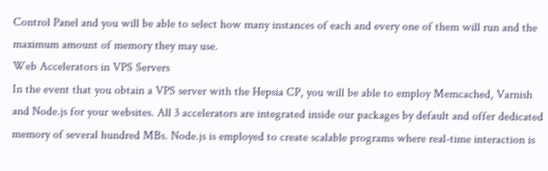Control Panel and you will be able to select how many instances of each and every one of them will run and the maximum amount of memory they may use.
Web Accelerators in VPS Servers
In the event that you obtain a VPS server with the Hepsia CP, you will be able to employ Memcached, Varnish and Node.js for your websites. All 3 accelerators are integrated inside our packages by default and offer dedicated memory of several hundred MBs. Node.js is employed to create scalable programs where real-time interaction is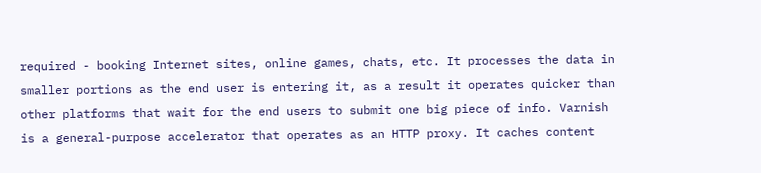required - booking Internet sites, online games, chats, etc. It processes the data in smaller portions as the end user is entering it, as a result it operates quicker than other platforms that wait for the end users to submit one big piece of info. Varnish is a general-purpose accelerator that operates as an HTTP proxy. It caches content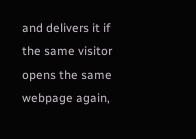and delivers it if the same visitor opens the same webpage again,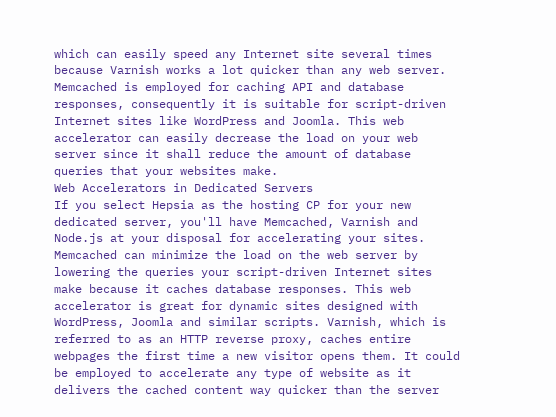which can easily speed any Internet site several times because Varnish works a lot quicker than any web server. Memcached is employed for caching API and database responses, consequently it is suitable for script-driven Internet sites like WordPress and Joomla. This web accelerator can easily decrease the load on your web server since it shall reduce the amount of database queries that your websites make.
Web Accelerators in Dedicated Servers
If you select Hepsia as the hosting CP for your new dedicated server, you'll have Memcached, Varnish and Node.js at your disposal for accelerating your sites. Memcached can minimize the load on the web server by lowering the queries your script-driven Internet sites make because it caches database responses. This web accelerator is great for dynamic sites designed with WordPress, Joomla and similar scripts. Varnish, which is referred to as an HTTP reverse proxy, caches entire webpages the first time a new visitor opens them. It could be employed to accelerate any type of website as it delivers the cached content way quicker than the server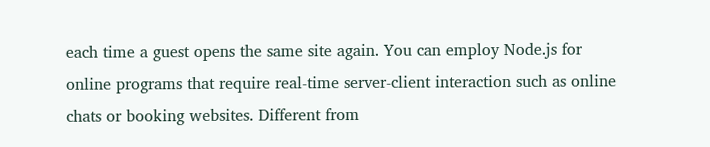each time a guest opens the same site again. You can employ Node.js for online programs that require real-time server-client interaction such as online chats or booking websites. Different from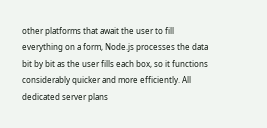other platforms that await the user to fill everything on a form, Node.js processes the data bit by bit as the user fills each box, so it functions considerably quicker and more efficiently. All dedicated server plans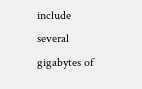include several gigabytes of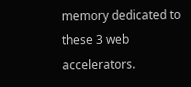memory dedicated to these 3 web accelerators.